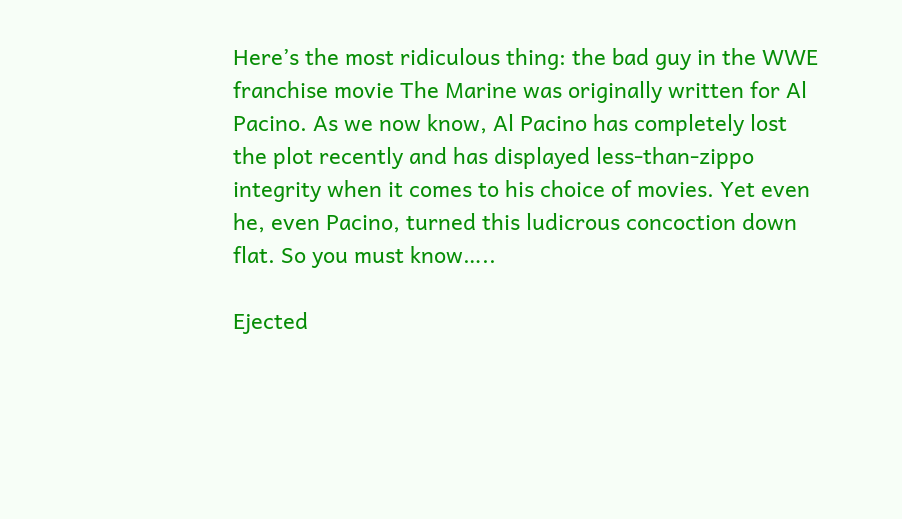Here’s the most ridiculous thing: the bad guy in the WWE franchise movie The Marine was originally written for Al Pacino. As we now know, Al Pacino has completely lost the plot recently and has displayed less-than-zippo integrity when it comes to his choice of movies. Yet even he, even Pacino, turned this ludicrous concoction down flat. So you must know…..

Ejected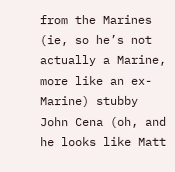from the Marines (ie, so he’s not actually a Marine, more like an ex-Marine) stubby John Cena (oh, and he looks like Matt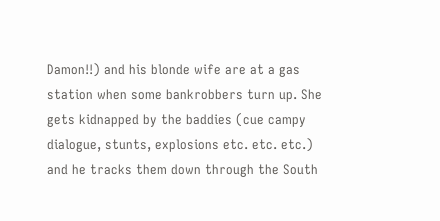Damon!!) and his blonde wife are at a gas station when some bankrobbers turn up. She gets kidnapped by the baddies (cue campy dialogue, stunts, explosions etc. etc. etc.) and he tracks them down through the South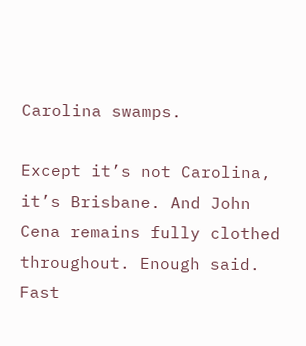Carolina swamps.

Except it’s not Carolina, it’s Brisbane. And John Cena remains fully clothed throughout. Enough said. Fast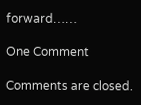forward……

One Comment

Comments are closed.